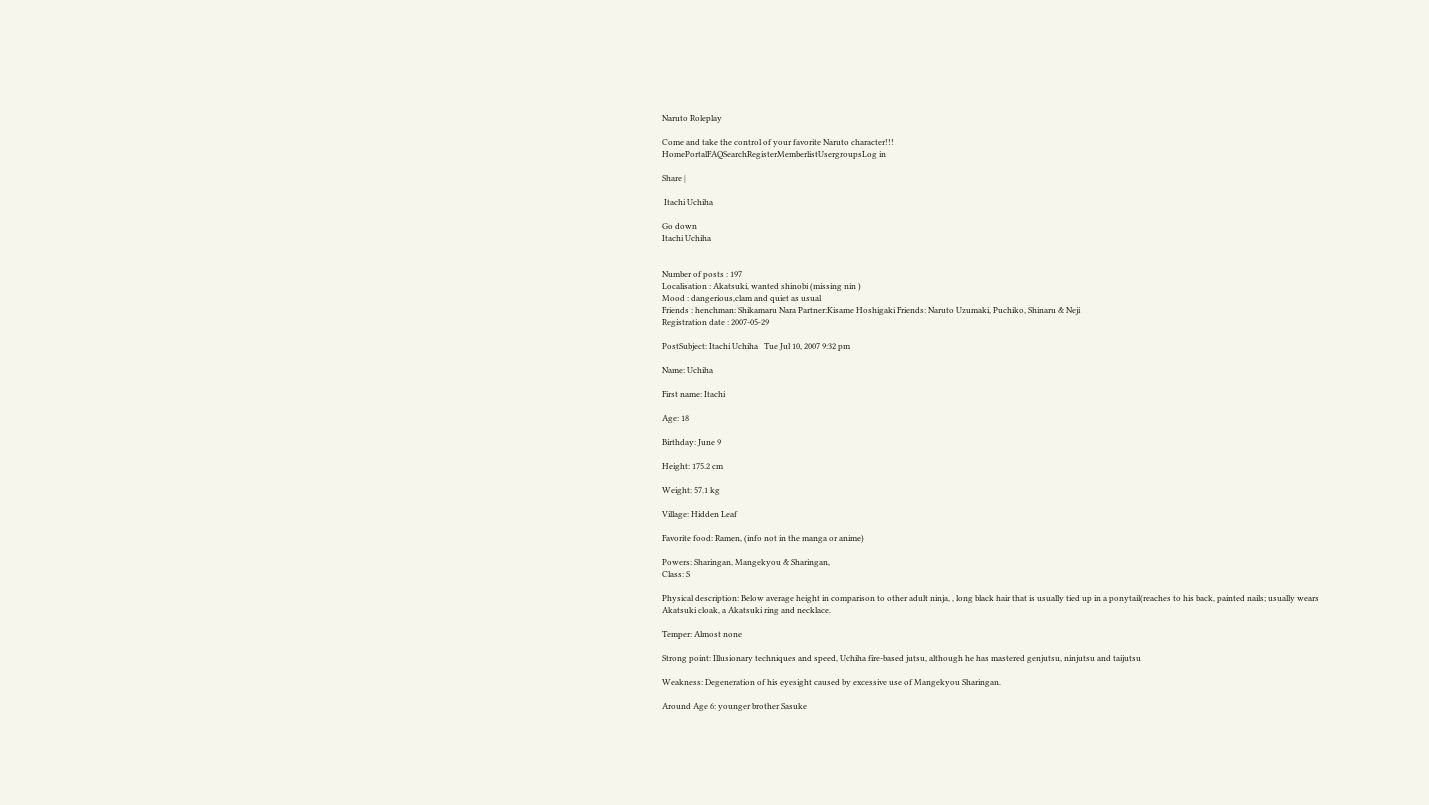Naruto Roleplay

Come and take the control of your favorite Naruto character!!!
HomePortalFAQSearchRegisterMemberlistUsergroupsLog in

Share |

 Itachi Uchiha

Go down
Itachi Uchiha


Number of posts : 197
Localisation : Akatsuki, wanted shinobi (missing nin )
Mood : dangerious,clam and quiet as usual
Friends : henchman: Shikamaru Nara Partner:Kisame Hoshigaki Friends: Naruto Uzumaki, Puchiko, Shinaru & Neji
Registration date : 2007-05-29

PostSubject: Itachi Uchiha   Tue Jul 10, 2007 9:32 pm

Name: Uchiha

First name: Itachi

Age: 18

Birthday: June 9

Height: 175.2 cm

Weight: 57.1 kg

Village: Hidden Leaf

Favorite food: Ramen, (info not in the manga or anime)

Powers: Sharingan, Mangekyou & Sharingan,
Class: S

Physical description: Below average height in comparison to other adult ninja, , long black hair that is usually tied up in a ponytail(reaches to his back, painted nails; usually wears Akatsuki cloak, a Akatsuki ring and necklace.

Temper: Almost none

Strong point: Illusionary techniques and speed, Uchiha fire-based jutsu, although he has mastered genjutsu, ninjutsu and taijutsu

Weakness: Degeneration of his eyesight caused by excessive use of Mangekyou Sharingan.

Around Age 6: younger brother Sasuke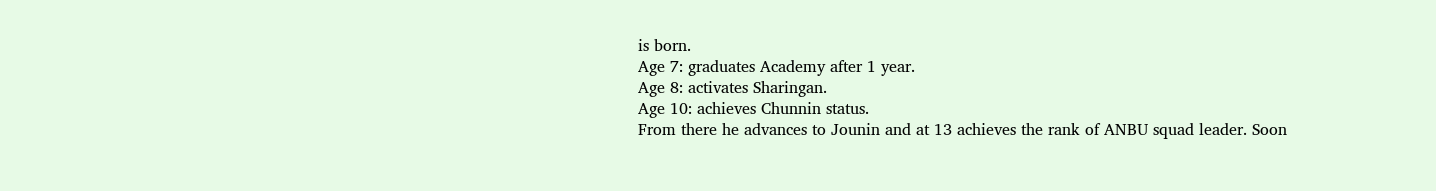is born.
Age 7: graduates Academy after 1 year.
Age 8: activates Sharingan.
Age 10: achieves Chunnin status.
From there he advances to Jounin and at 13 achieves the rank of ANBU squad leader. Soon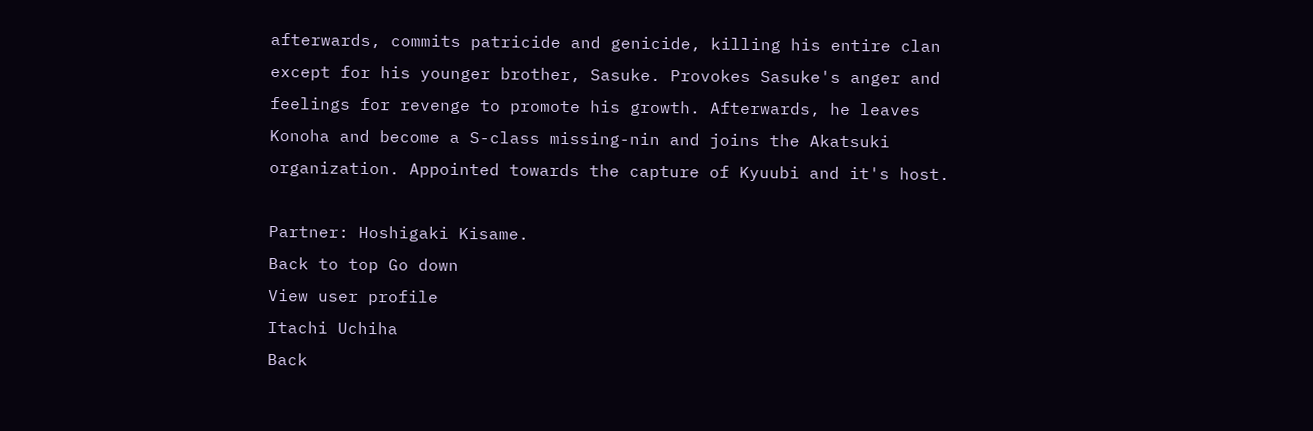afterwards, commits patricide and genicide, killing his entire clan except for his younger brother, Sasuke. Provokes Sasuke's anger and feelings for revenge to promote his growth. Afterwards, he leaves Konoha and become a S-class missing-nin and joins the Akatsuki organization. Appointed towards the capture of Kyuubi and it's host.

Partner: Hoshigaki Kisame.
Back to top Go down
View user profile
Itachi Uchiha
Back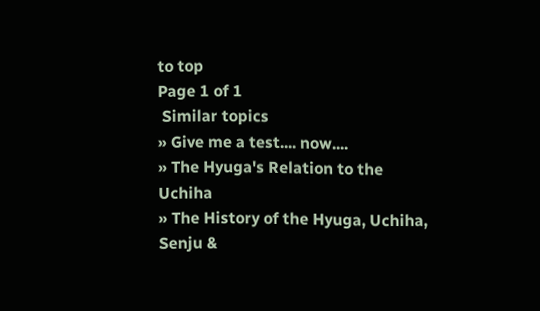to top
Page 1 of 1
 Similar topics
» Give me a test.... now....
» The Hyuga's Relation to the Uchiha
» The History of the Hyuga, Uchiha, Senju &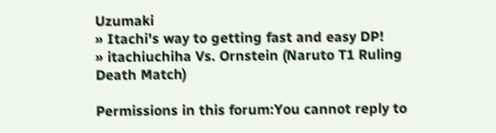Uzumaki
» Itachi's way to getting fast and easy DP!
» itachiuchiha Vs. Ornstein (Naruto T1 Ruling Death Match)

Permissions in this forum:You cannot reply to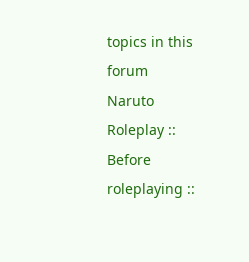topics in this forum
Naruto Roleplay :: Before roleplaying ::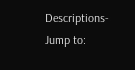Descriptions-
Jump to: